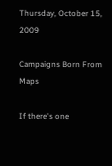Thursday, October 15, 2009

Campaigns Born From Maps

If there's one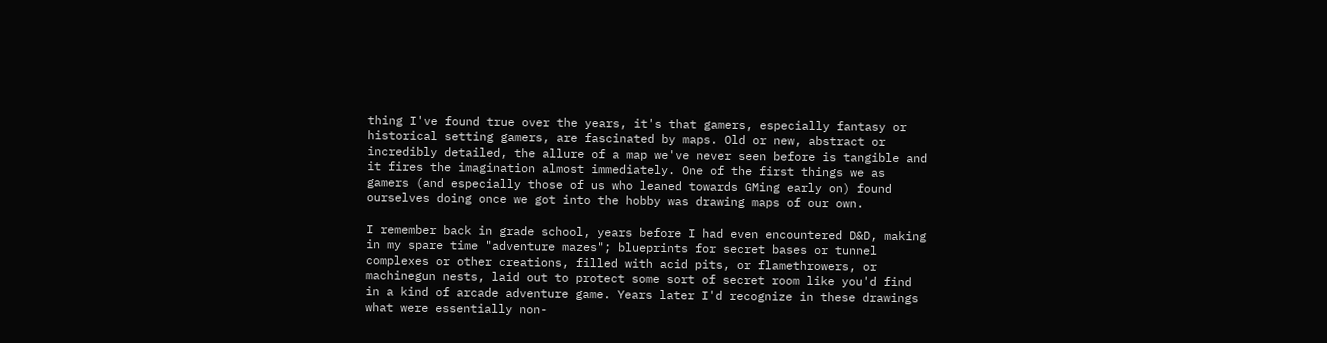thing I've found true over the years, it's that gamers, especially fantasy or historical setting gamers, are fascinated by maps. Old or new, abstract or incredibly detailed, the allure of a map we've never seen before is tangible and it fires the imagination almost immediately. One of the first things we as gamers (and especially those of us who leaned towards GMing early on) found ourselves doing once we got into the hobby was drawing maps of our own.

I remember back in grade school, years before I had even encountered D&D, making in my spare time "adventure mazes"; blueprints for secret bases or tunnel complexes or other creations, filled with acid pits, or flamethrowers, or machinegun nests, laid out to protect some sort of secret room like you'd find in a kind of arcade adventure game. Years later I'd recognize in these drawings what were essentially non-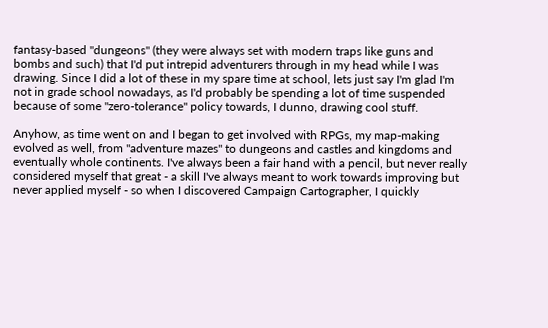fantasy-based "dungeons" (they were always set with modern traps like guns and bombs and such) that I'd put intrepid adventurers through in my head while I was drawing. Since I did a lot of these in my spare time at school, lets just say I'm glad I'm not in grade school nowadays, as I'd probably be spending a lot of time suspended because of some "zero-tolerance" policy towards, I dunno, drawing cool stuff.

Anyhow, as time went on and I began to get involved with RPGs, my map-making evolved as well, from "adventure mazes" to dungeons and castles and kingdoms and eventually whole continents. I've always been a fair hand with a pencil, but never really considered myself that great - a skill I've always meant to work towards improving but never applied myself - so when I discovered Campaign Cartographer, I quickly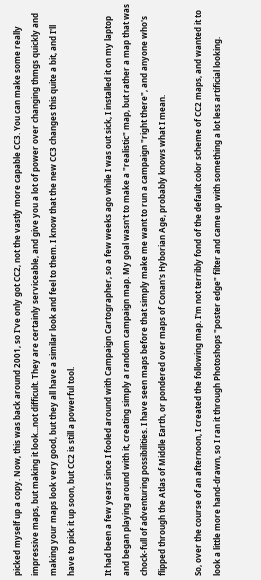picked myself up a copy. Now, this was back around 2001, so I've only got CC2, not the vastly more capable CC3. You can make some really impressive maps, but making it look...not difficult. They are certainly serviceable, and give you a lot of power over changing thmgs quickly and making your maps look very good, but they all have a similar look and feel to them. I know that the new CC3 changes this quite a bit, and I'll have to pick it up soon, but CC2 is still a powerful tool.

It had been a few years since I fooled around with Campaign Cartographer, so a few weeks ago while I was out sick, I installed it on my laptop and began playing around with it, creating simply a random campaign map. My goal wasn't to make a "realistic" map, but rather a map that was chock-full of adventuring possibilities. I have seen maps before that simply make me want to run a campaign "right there", and anyone who's flipped through the Atlas of Middle Earth, or pondered over maps of Conan's Hyborian Age, probably knows what I mean.

So, over the course of an afternoon, I created the following map. I'm not terribly fond of the default color scheme of CC2 maps, and wanted it to look a little more hand-drawn, so I ran it through Photoshops "poster edge" filter and came up with something a lot less artificial looking.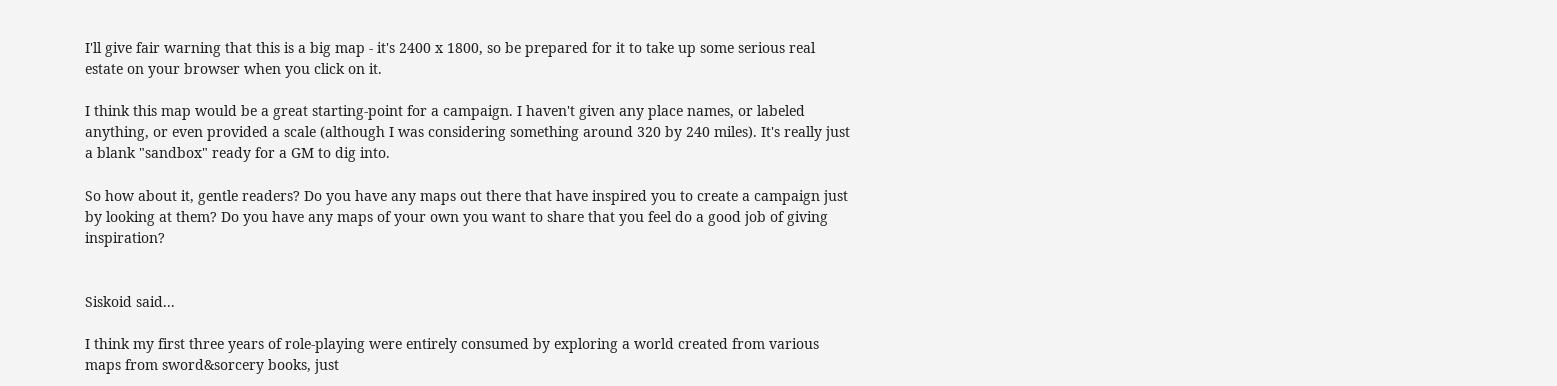I'll give fair warning that this is a big map - it's 2400 x 1800, so be prepared for it to take up some serious real estate on your browser when you click on it.

I think this map would be a great starting-point for a campaign. I haven't given any place names, or labeled anything, or even provided a scale (although I was considering something around 320 by 240 miles). It's really just a blank "sandbox" ready for a GM to dig into.

So how about it, gentle readers? Do you have any maps out there that have inspired you to create a campaign just by looking at them? Do you have any maps of your own you want to share that you feel do a good job of giving inspiration?


Siskoid said...

I think my first three years of role-playing were entirely consumed by exploring a world created from various maps from sword&sorcery books, just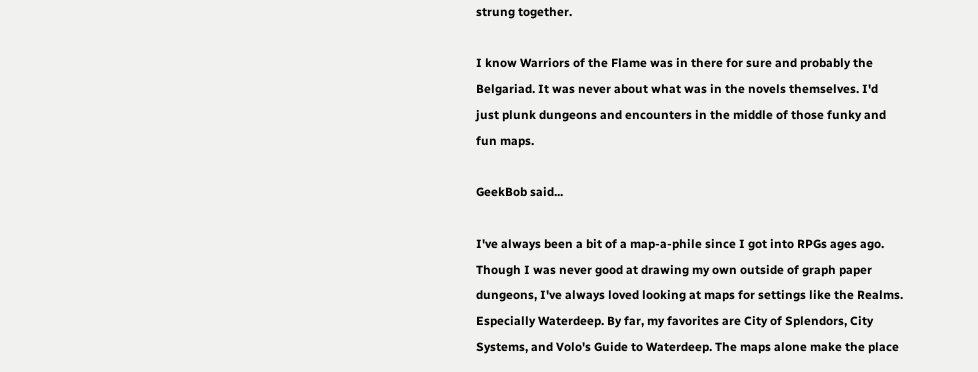strung together.

I know Warriors of the Flame was in there for sure and probably the Belgariad. It was never about what was in the novels themselves. I'd just plunk dungeons and encounters in the middle of those funky and fun maps.

GeekBob said...

I've always been a bit of a map-a-phile since I got into RPGs ages ago. Though I was never good at drawing my own outside of graph paper dungeons, I've always loved looking at maps for settings like the Realms. Especially Waterdeep. By far, my favorites are City of Splendors, City Systems, and Volo's Guide to Waterdeep. The maps alone make the place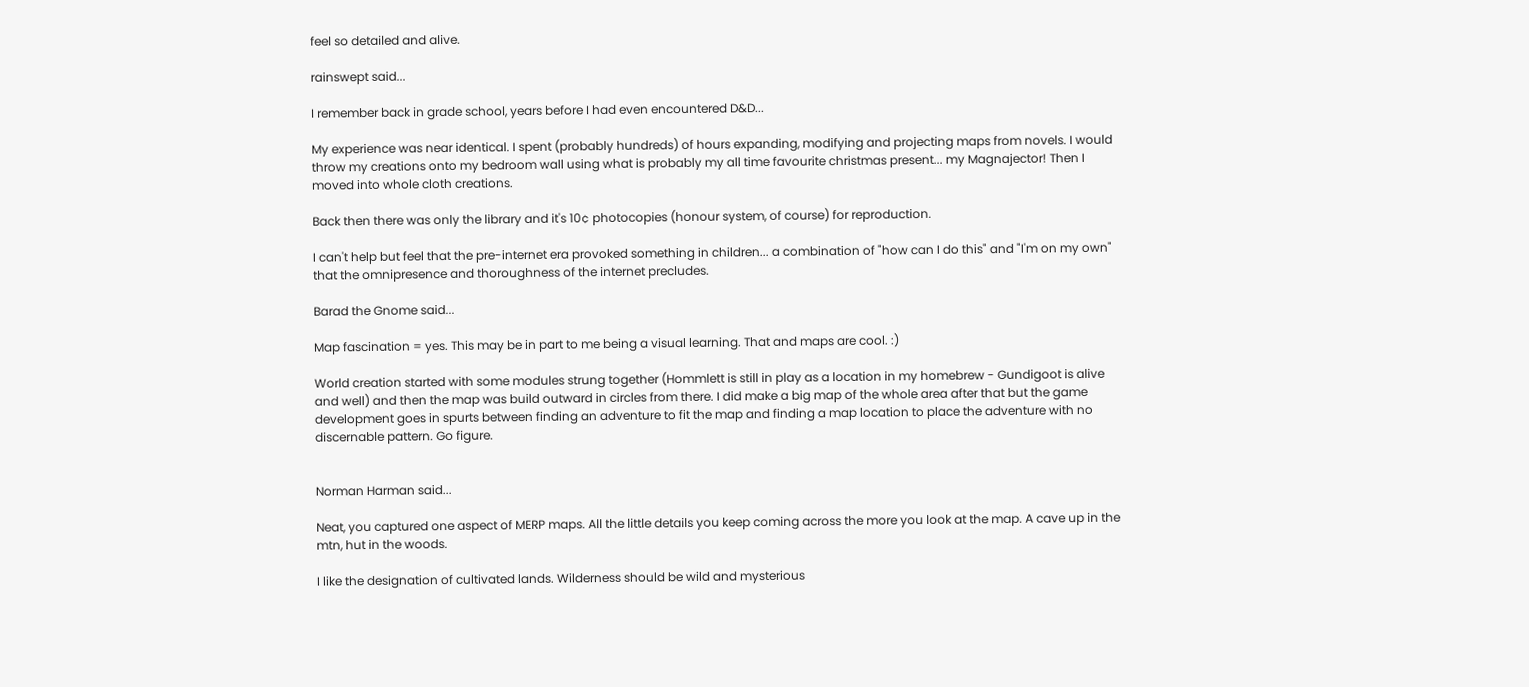feel so detailed and alive.

rainswept said...

I remember back in grade school, years before I had even encountered D&D...

My experience was near identical. I spent (probably hundreds) of hours expanding, modifying and projecting maps from novels. I would throw my creations onto my bedroom wall using what is probably my all time favourite christmas present... my Magnajector! Then I moved into whole cloth creations.

Back then there was only the library and it's 10¢ photocopies (honour system, of course) for reproduction.

I can't help but feel that the pre-internet era provoked something in children... a combination of "how can I do this" and "I'm on my own" that the omnipresence and thoroughness of the internet precludes.

Barad the Gnome said...

Map fascination = yes. This may be in part to me being a visual learning. That and maps are cool. :)

World creation started with some modules strung together (Hommlett is still in play as a location in my homebrew - Gundigoot is alive and well) and then the map was build outward in circles from there. I did make a big map of the whole area after that but the game development goes in spurts between finding an adventure to fit the map and finding a map location to place the adventure with no discernable pattern. Go figure.


Norman Harman said...

Neat, you captured one aspect of MERP maps. All the little details you keep coming across the more you look at the map. A cave up in the mtn, hut in the woods.

I like the designation of cultivated lands. Wilderness should be wild and mysterious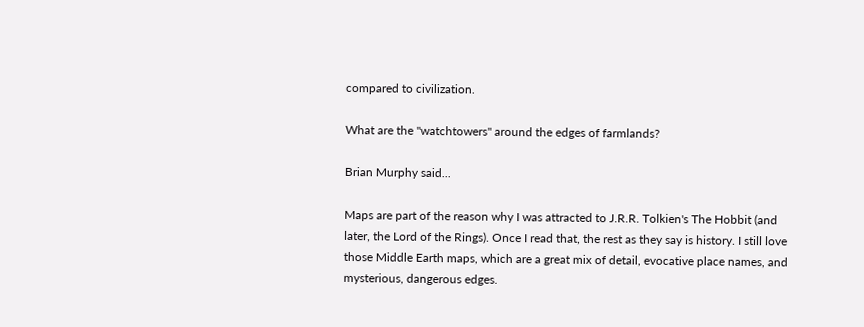compared to civilization.

What are the "watchtowers" around the edges of farmlands?

Brian Murphy said...

Maps are part of the reason why I was attracted to J.R.R. Tolkien's The Hobbit (and later, the Lord of the Rings). Once I read that, the rest as they say is history. I still love those Middle Earth maps, which are a great mix of detail, evocative place names, and mysterious, dangerous edges.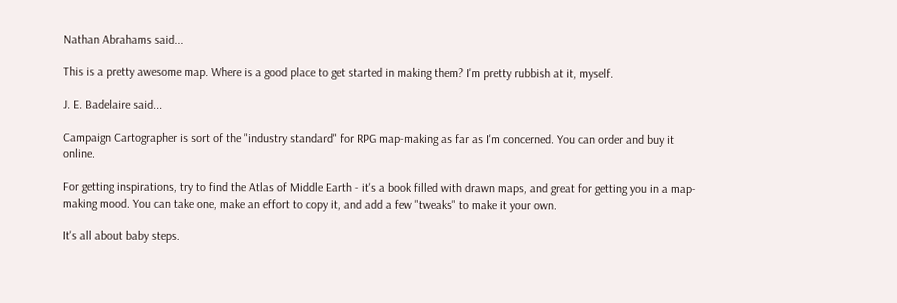Nathan Abrahams said...

This is a pretty awesome map. Where is a good place to get started in making them? I'm pretty rubbish at it, myself.

J. E. Badelaire said...

Campaign Cartographer is sort of the "industry standard" for RPG map-making as far as I'm concerned. You can order and buy it online.

For getting inspirations, try to find the Atlas of Middle Earth - it's a book filled with drawn maps, and great for getting you in a map-making mood. You can take one, make an effort to copy it, and add a few "tweaks" to make it your own.

It's all about baby steps.